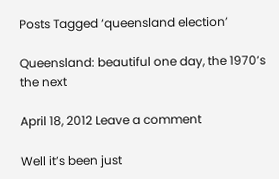Posts Tagged ‘queensland election’

Queensland: beautiful one day, the 1970’s the next

April 18, 2012 Leave a comment

Well it’s been just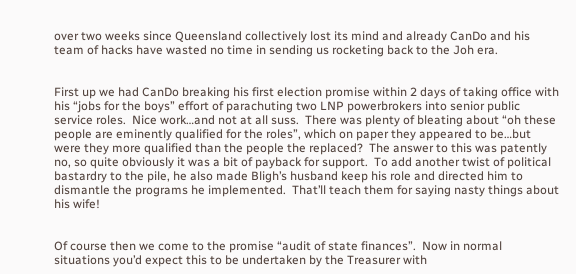over two weeks since Queensland collectively lost its mind and already CanDo and his team of hacks have wasted no time in sending us rocketing back to the Joh era.


First up we had CanDo breaking his first election promise within 2 days of taking office with his “jobs for the boys” effort of parachuting two LNP powerbrokers into senior public service roles.  Nice work…and not at all suss.  There was plenty of bleating about “oh these people are eminently qualified for the roles”, which on paper they appeared to be…but were they more qualified than the people the replaced?  The answer to this was patently no, so quite obviously it was a bit of payback for support.  To add another twist of political bastardry to the pile, he also made Bligh’s husband keep his role and directed him to dismantle the programs he implemented.  That’ll teach them for saying nasty things about his wife!


Of course then we come to the promise “audit of state finances”.  Now in normal situations you’d expect this to be undertaken by the Treasurer with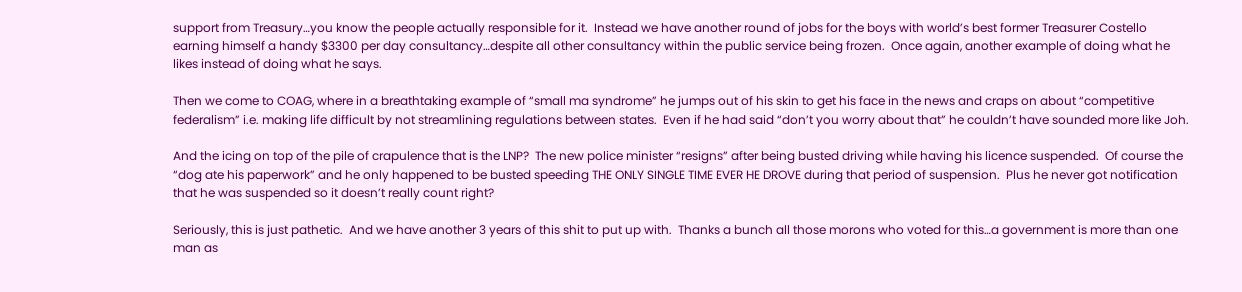support from Treasury…you know the people actually responsible for it.  Instead we have another round of jobs for the boys with world’s best former Treasurer Costello earning himself a handy $3300 per day consultancy…despite all other consultancy within the public service being frozen.  Once again, another example of doing what he likes instead of doing what he says.

Then we come to COAG, where in a breathtaking example of “small ma syndrome” he jumps out of his skin to get his face in the news and craps on about “competitive federalism” i.e. making life difficult by not streamlining regulations between states.  Even if he had said “don’t you worry about that” he couldn’t have sounded more like Joh.

And the icing on top of the pile of crapulence that is the LNP?  The new police minister “resigns” after being busted driving while having his licence suspended.  Of course the “dog ate his paperwork” and he only happened to be busted speeding THE ONLY SINGLE TIME EVER HE DROVE during that period of suspension.  Plus he never got notification that he was suspended so it doesn’t really count right?

Seriously, this is just pathetic.  And we have another 3 years of this shit to put up with.  Thanks a bunch all those morons who voted for this…a government is more than one man as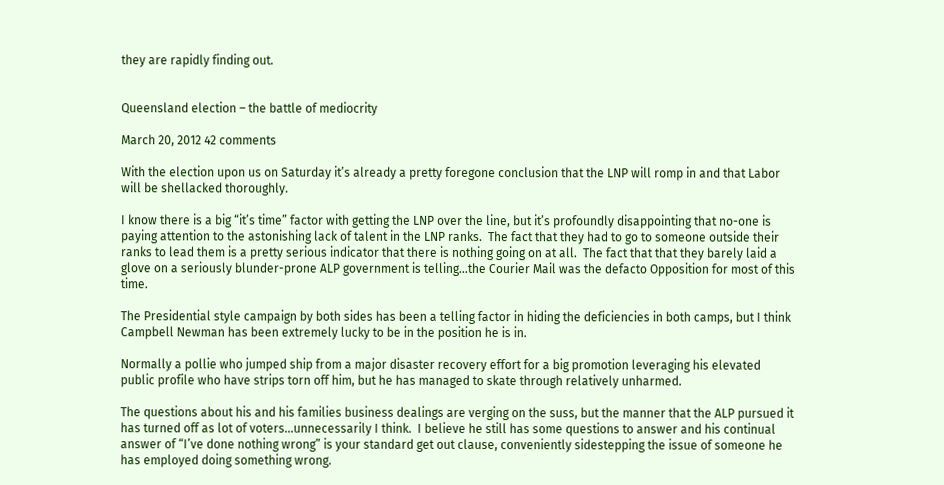they are rapidly finding out.


Queensland election – the battle of mediocrity

March 20, 2012 42 comments

With the election upon us on Saturday it’s already a pretty foregone conclusion that the LNP will romp in and that Labor will be shellacked thoroughly.

I know there is a big “it’s time” factor with getting the LNP over the line, but it’s profoundly disappointing that no-one is paying attention to the astonishing lack of talent in the LNP ranks.  The fact that they had to go to someone outside their ranks to lead them is a pretty serious indicator that there is nothing going on at all.  The fact that that they barely laid a glove on a seriously blunder-prone ALP government is telling…the Courier Mail was the defacto Opposition for most of this time.

The Presidential style campaign by both sides has been a telling factor in hiding the deficiencies in both camps, but I think Campbell Newman has been extremely lucky to be in the position he is in.

Normally a pollie who jumped ship from a major disaster recovery effort for a big promotion leveraging his elevated public profile who have strips torn off him, but he has managed to skate through relatively unharmed.

The questions about his and his families business dealings are verging on the suss, but the manner that the ALP pursued it has turned off as lot of voters…unnecessarily I think.  I believe he still has some questions to answer and his continual answer of “I’ve done nothing wrong” is your standard get out clause, conveniently sidestepping the issue of someone he has employed doing something wrong.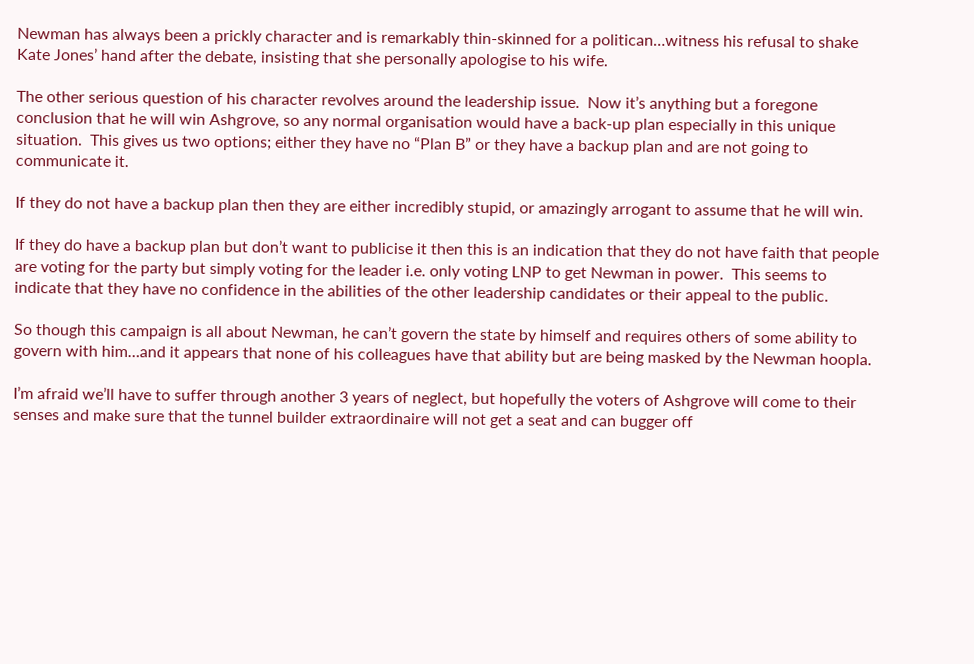Newman has always been a prickly character and is remarkably thin-skinned for a politican…witness his refusal to shake Kate Jones’ hand after the debate, insisting that she personally apologise to his wife.

The other serious question of his character revolves around the leadership issue.  Now it’s anything but a foregone conclusion that he will win Ashgrove, so any normal organisation would have a back-up plan especially in this unique situation.  This gives us two options; either they have no “Plan B” or they have a backup plan and are not going to communicate it.

If they do not have a backup plan then they are either incredibly stupid, or amazingly arrogant to assume that he will win.

If they do have a backup plan but don’t want to publicise it then this is an indication that they do not have faith that people are voting for the party but simply voting for the leader i.e. only voting LNP to get Newman in power.  This seems to indicate that they have no confidence in the abilities of the other leadership candidates or their appeal to the public.

So though this campaign is all about Newman, he can’t govern the state by himself and requires others of some ability to govern with him…and it appears that none of his colleagues have that ability but are being masked by the Newman hoopla.

I’m afraid we’ll have to suffer through another 3 years of neglect, but hopefully the voters of Ashgrove will come to their senses and make sure that the tunnel builder extraordinaire will not get a seat and can bugger off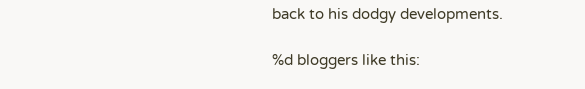back to his dodgy developments.

%d bloggers like this: